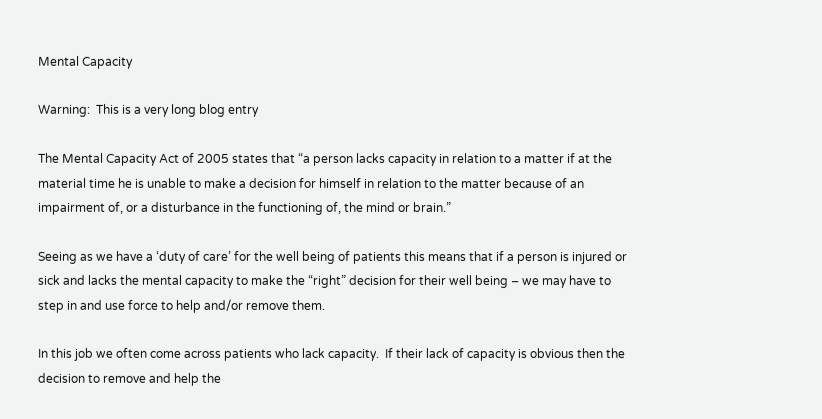Mental Capacity

Warning:  This is a very long blog entry

The Mental Capacity Act of 2005 states that “a person lacks capacity in relation to a matter if at the material time he is unable to make a decision for himself in relation to the matter because of an impairment of, or a disturbance in the functioning of, the mind or brain.”

Seeing as we have a ‘duty of care’ for the well being of patients this means that if a person is injured or sick and lacks the mental capacity to make the “right” decision for their well being – we may have to step in and use force to help and/or remove them.

In this job we often come across patients who lack capacity.  If their lack of capacity is obvious then the decision to remove and help the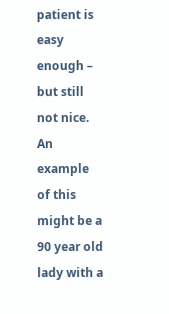patient is easy enough – but still not nice.  An example of this might be a 90 year old lady with a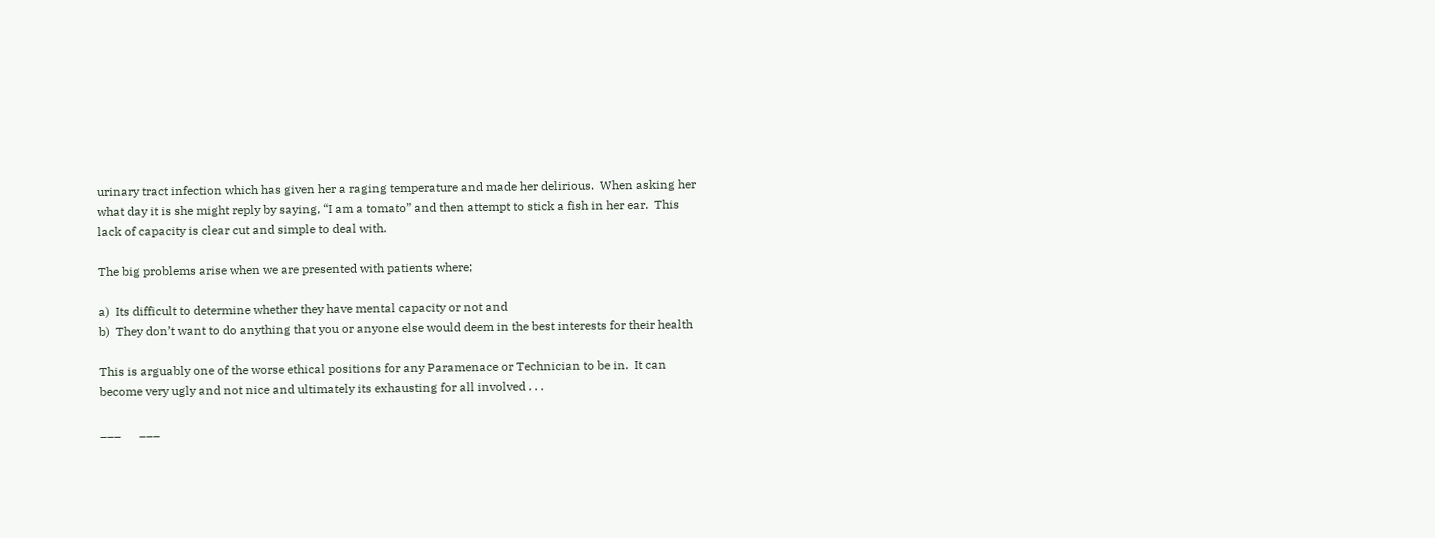urinary tract infection which has given her a raging temperature and made her delirious.  When asking her what day it is she might reply by saying, “I am a tomato” and then attempt to stick a fish in her ear.  This lack of capacity is clear cut and simple to deal with.

The big problems arise when we are presented with patients where;

a)  Its difficult to determine whether they have mental capacity or not and
b)  They don’t want to do anything that you or anyone else would deem in the best interests for their health

This is arguably one of the worse ethical positions for any Paramenace or Technician to be in.  It can become very ugly and not nice and ultimately its exhausting for all involved . . .

___      ___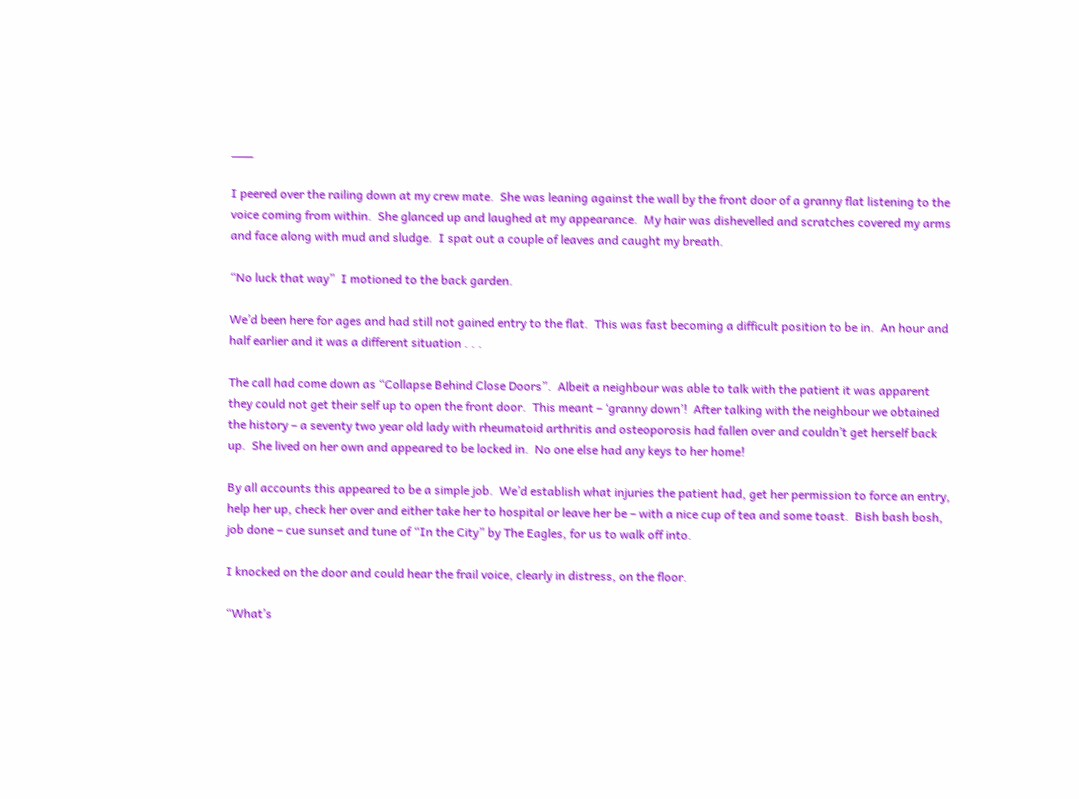___

I peered over the railing down at my crew mate.  She was leaning against the wall by the front door of a granny flat listening to the voice coming from within.  She glanced up and laughed at my appearance.  My hair was dishevelled and scratches covered my arms and face along with mud and sludge.  I spat out a couple of leaves and caught my breath.

“No luck that way”  I motioned to the back garden.

We’d been here for ages and had still not gained entry to the flat.  This was fast becoming a difficult position to be in.  An hour and half earlier and it was a different situation . . .

The call had come down as “Collapse Behind Close Doors”.  Albeit a neighbour was able to talk with the patient it was apparent they could not get their self up to open the front door.  This meant – ‘granny down’!  After talking with the neighbour we obtained the history – a seventy two year old lady with rheumatoid arthritis and osteoporosis had fallen over and couldn’t get herself back up.  She lived on her own and appeared to be locked in.  No one else had any keys to her home!

By all accounts this appeared to be a simple job.  We’d establish what injuries the patient had, get her permission to force an entry, help her up, check her over and either take her to hospital or leave her be – with a nice cup of tea and some toast.  Bish bash bosh, job done – cue sunset and tune of “In the City” by The Eagles, for us to walk off into.

I knocked on the door and could hear the frail voice, clearly in distress, on the floor.

“What’s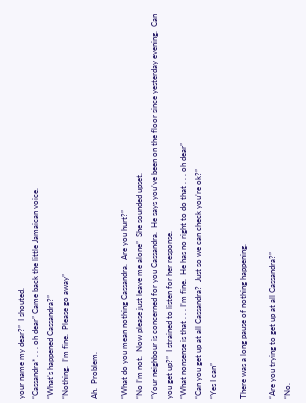your name my dear?”  I shouted.
“Cassandra* . . . oh dear” Came back the little Jamaican voice.
“What’s happened Cassandra?”
“Nothing.  I’m fine.  Please go away”

Ah.  Problem.

“What do you mean nothing Cassandra.  Are you hurt?”
“No I’m not.  Now please just leave me alone”  She sounded upset.
“Your neighbour is concerned for you Cassandra.  He says you’ve been on the floor since yesterday evening.  Can you get up?”  I strained to listen for her response.
“What nonsense is that . . . I’m fine.  He has no right to do that . . . oh dear”
“Can you get up at all Cassandra?  Just so we can check you’re ok?”
“Yes I can”

There was a long pause of nothing happening.

“Are you trying to get up at all Cassandra?”
“No.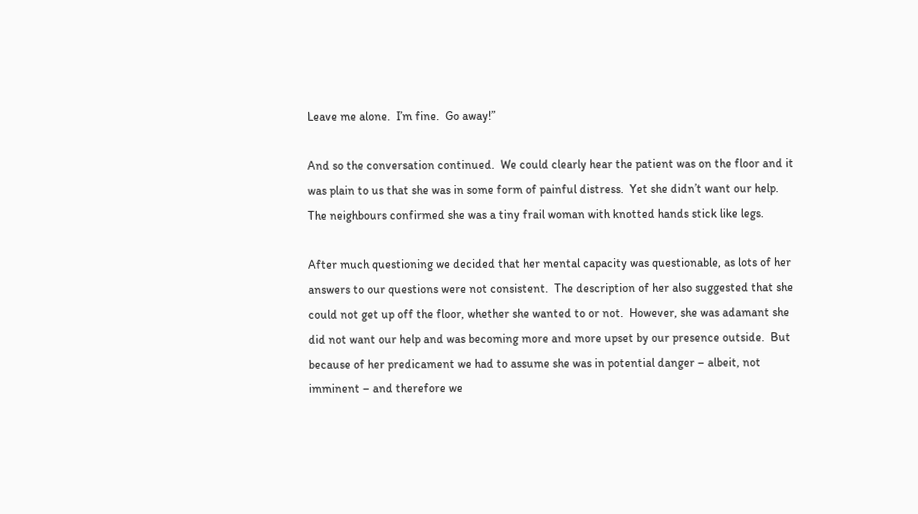Leave me alone.  I’m fine.  Go away!”

And so the conversation continued.  We could clearly hear the patient was on the floor and it was plain to us that she was in some form of painful distress.  Yet she didn’t want our help.  The neighbours confirmed she was a tiny frail woman with knotted hands stick like legs.

After much questioning we decided that her mental capacity was questionable, as lots of her answers to our questions were not consistent.  The description of her also suggested that she could not get up off the floor, whether she wanted to or not.  However, she was adamant she did not want our help and was becoming more and more upset by our presence outside.  But because of her predicament we had to assume she was in potential danger – albeit, not imminent – and therefore we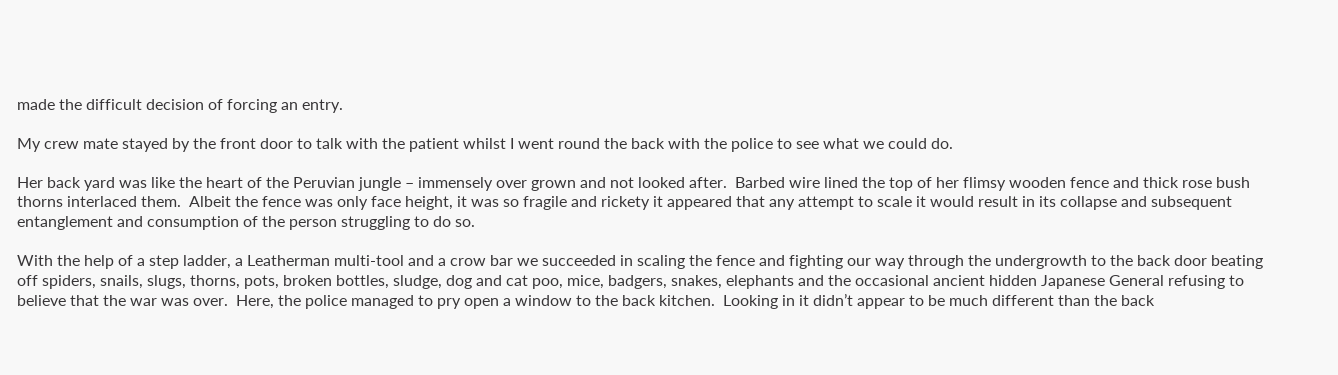made the difficult decision of forcing an entry.

My crew mate stayed by the front door to talk with the patient whilst I went round the back with the police to see what we could do.

Her back yard was like the heart of the Peruvian jungle – immensely over grown and not looked after.  Barbed wire lined the top of her flimsy wooden fence and thick rose bush thorns interlaced them.  Albeit the fence was only face height, it was so fragile and rickety it appeared that any attempt to scale it would result in its collapse and subsequent entanglement and consumption of the person struggling to do so.

With the help of a step ladder, a Leatherman multi-tool and a crow bar we succeeded in scaling the fence and fighting our way through the undergrowth to the back door beating off spiders, snails, slugs, thorns, pots, broken bottles, sludge, dog and cat poo, mice, badgers, snakes, elephants and the occasional ancient hidden Japanese General refusing to believe that the war was over.  Here, the police managed to pry open a window to the back kitchen.  Looking in it didn’t appear to be much different than the back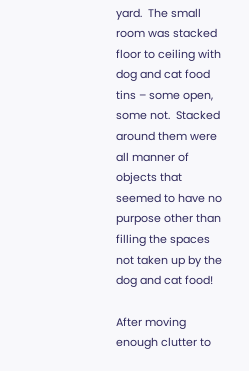yard.  The small room was stacked floor to ceiling with dog and cat food tins – some open, some not.  Stacked around them were all manner of objects that seemed to have no purpose other than filling the spaces not taken up by the dog and cat food!

After moving enough clutter to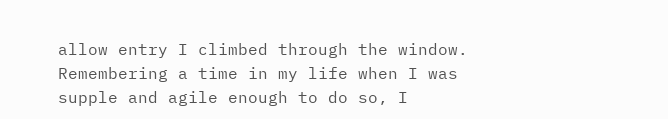allow entry I climbed through the window.  Remembering a time in my life when I was supple and agile enough to do so, I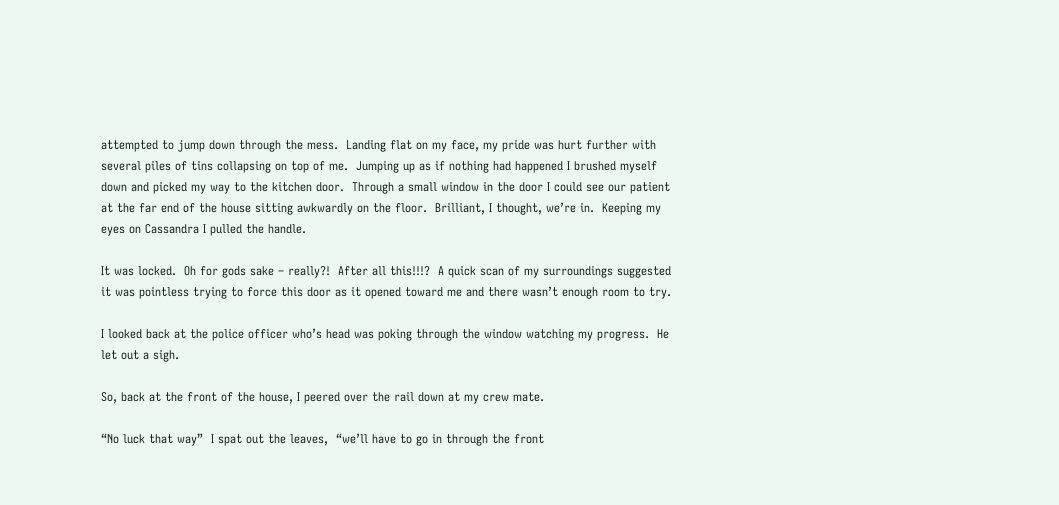attempted to jump down through the mess.  Landing flat on my face, my pride was hurt further with several piles of tins collapsing on top of me.  Jumping up as if nothing had happened I brushed myself down and picked my way to the kitchen door.  Through a small window in the door I could see our patient at the far end of the house sitting awkwardly on the floor.  Brilliant, I thought, we’re in.  Keeping my eyes on Cassandra I pulled the handle.

It was locked.  Oh for gods sake – really?!  After all this!!!?  A quick scan of my surroundings suggested it was pointless trying to force this door as it opened toward me and there wasn’t enough room to try.

I looked back at the police officer who’s head was poking through the window watching my progress.  He let out a sigh.

So, back at the front of the house, I peered over the rail down at my crew mate.

“No luck that way”  I spat out the leaves,  “we’ll have to go in through the front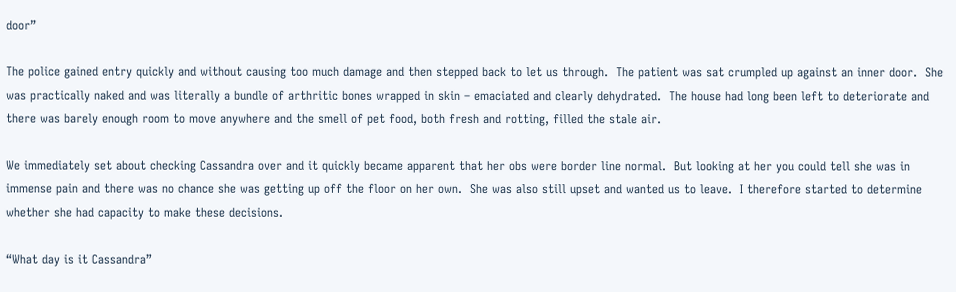door”

The police gained entry quickly and without causing too much damage and then stepped back to let us through.  The patient was sat crumpled up against an inner door.  She was practically naked and was literally a bundle of arthritic bones wrapped in skin – emaciated and clearly dehydrated.  The house had long been left to deteriorate and there was barely enough room to move anywhere and the smell of pet food, both fresh and rotting, filled the stale air.

We immediately set about checking Cassandra over and it quickly became apparent that her obs were border line normal.  But looking at her you could tell she was in immense pain and there was no chance she was getting up off the floor on her own.  She was also still upset and wanted us to leave.  I therefore started to determine whether she had capacity to make these decisions.

“What day is it Cassandra”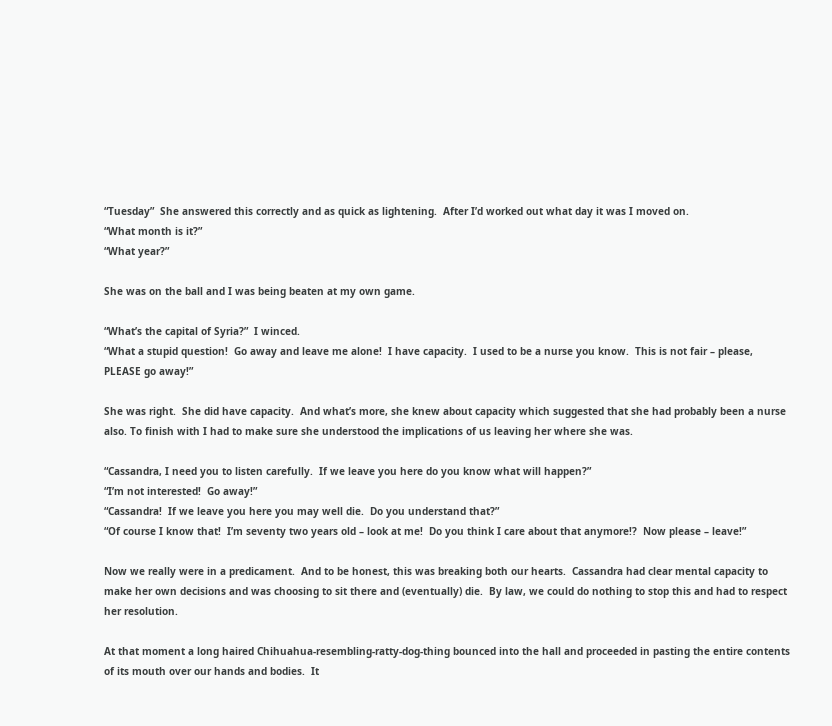“Tuesday”  She answered this correctly and as quick as lightening.  After I’d worked out what day it was I moved on.
“What month is it?”
“What year?”

She was on the ball and I was being beaten at my own game.

“What’s the capital of Syria?”  I winced.
“What a stupid question!  Go away and leave me alone!  I have capacity.  I used to be a nurse you know.  This is not fair – please, PLEASE go away!”

She was right.  She did have capacity.  And what’s more, she knew about capacity which suggested that she had probably been a nurse also. To finish with I had to make sure she understood the implications of us leaving her where she was.

“Cassandra, I need you to listen carefully.  If we leave you here do you know what will happen?”
“I’m not interested!  Go away!”
“Cassandra!  If we leave you here you may well die.  Do you understand that?”
“Of course I know that!  I’m seventy two years old – look at me!  Do you think I care about that anymore!?  Now please – leave!”

Now we really were in a predicament.  And to be honest, this was breaking both our hearts.  Cassandra had clear mental capacity to make her own decisions and was choosing to sit there and (eventually) die.  By law, we could do nothing to stop this and had to respect her resolution.

At that moment a long haired Chihuahua-resembling-ratty-dog-thing bounced into the hall and proceeded in pasting the entire contents of its mouth over our hands and bodies.  It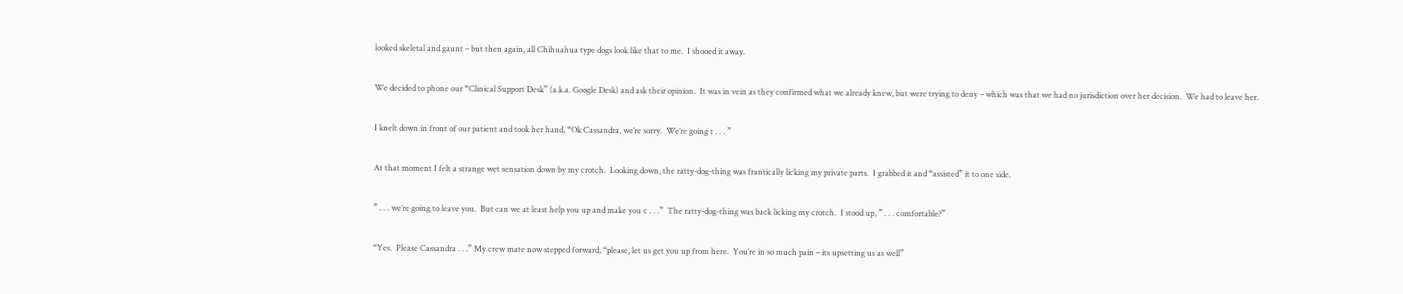looked skeletal and gaunt – but then again, all Chihuahua type dogs look like that to me.  I shooed it away.

We decided to phone our “Clinical Support Desk” (a.k.a. Google Desk) and ask their opinion.  It was in vein as they confirmed what we already knew, but were trying to deny – which was that we had no jurisdiction over her decision.  We had to leave her.

I knelt down in front of our patient and took her hand, “Ok Cassandra, we’re sorry.  We’re going t . . . ”

At that moment I felt a strange wet sensation down by my crotch.  Looking down, the ratty-dog-thing was frantically licking my private parts.  I grabbed it and “assisted” it to one side.

” . . . we’re going to leave you.  But can we at least help you up and make you c . . .”  The ratty-dog-thing was back licking my crotch.  I stood up, ” . . . comfortable?”

“Yes.  Please Cassandra . . .” My crew mate now stepped forward, “please, let us get you up from here.  You’re in so much pain – its upsetting us as well”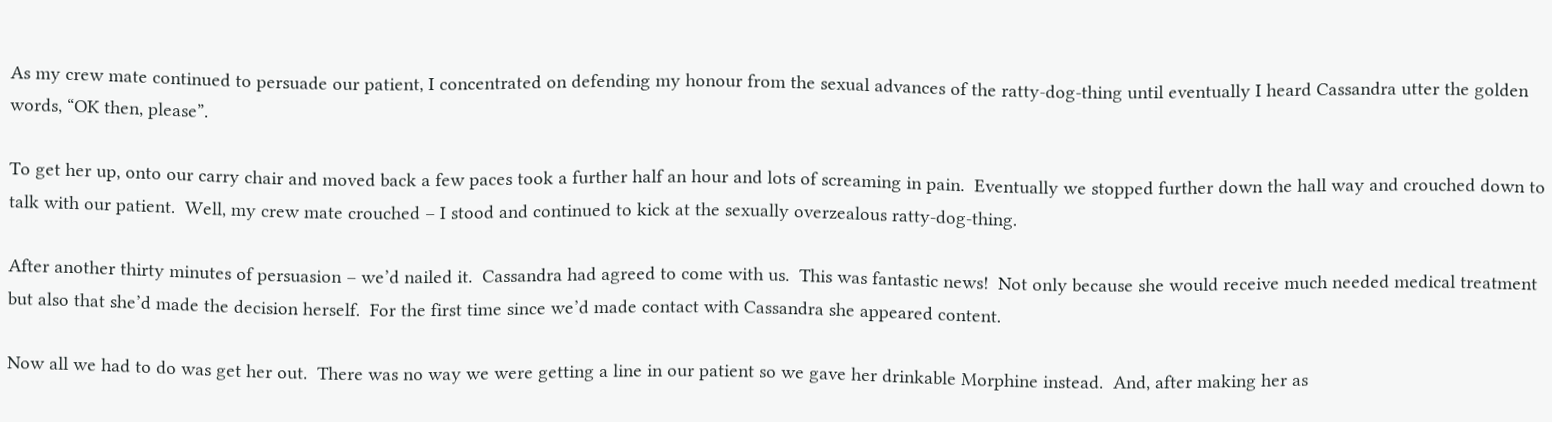As my crew mate continued to persuade our patient, I concentrated on defending my honour from the sexual advances of the ratty-dog-thing until eventually I heard Cassandra utter the golden words, “OK then, please”.

To get her up, onto our carry chair and moved back a few paces took a further half an hour and lots of screaming in pain.  Eventually we stopped further down the hall way and crouched down to talk with our patient.  Well, my crew mate crouched – I stood and continued to kick at the sexually overzealous ratty-dog-thing.

After another thirty minutes of persuasion – we’d nailed it.  Cassandra had agreed to come with us.  This was fantastic news!  Not only because she would receive much needed medical treatment but also that she’d made the decision herself.  For the first time since we’d made contact with Cassandra she appeared content.

Now all we had to do was get her out.  There was no way we were getting a line in our patient so we gave her drinkable Morphine instead.  And, after making her as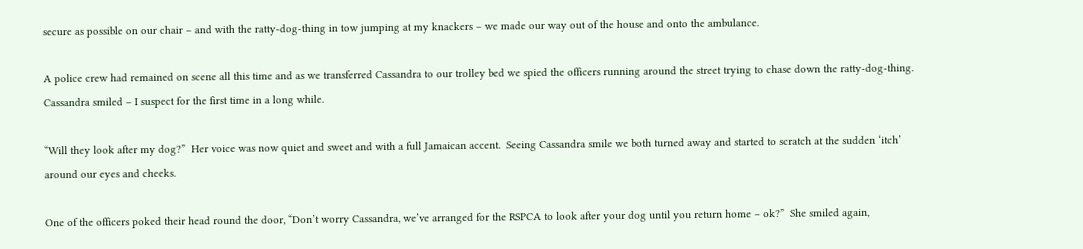secure as possible on our chair – and with the ratty-dog-thing in tow jumping at my knackers – we made our way out of the house and onto the ambulance.

A police crew had remained on scene all this time and as we transferred Cassandra to our trolley bed we spied the officers running around the street trying to chase down the ratty-dog-thing.  Cassandra smiled – I suspect for the first time in a long while.

“Will they look after my dog?”  Her voice was now quiet and sweet and with a full Jamaican accent.  Seeing Cassandra smile we both turned away and started to scratch at the sudden ‘itch’ around our eyes and cheeks.

One of the officers poked their head round the door, “Don’t worry Cassandra, we’ve arranged for the RSPCA to look after your dog until you return home – ok?”  She smiled again,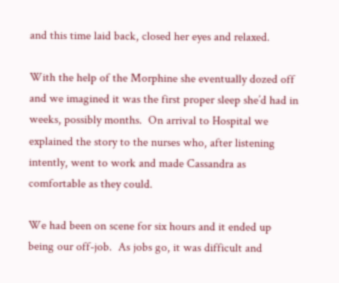and this time laid back, closed her eyes and relaxed.

With the help of the Morphine she eventually dozed off and we imagined it was the first proper sleep she’d had in weeks, possibly months.  On arrival to Hospital we explained the story to the nurses who, after listening intently, went to work and made Cassandra as comfortable as they could.

We had been on scene for six hours and it ended up being our off-job.  As jobs go, it was difficult and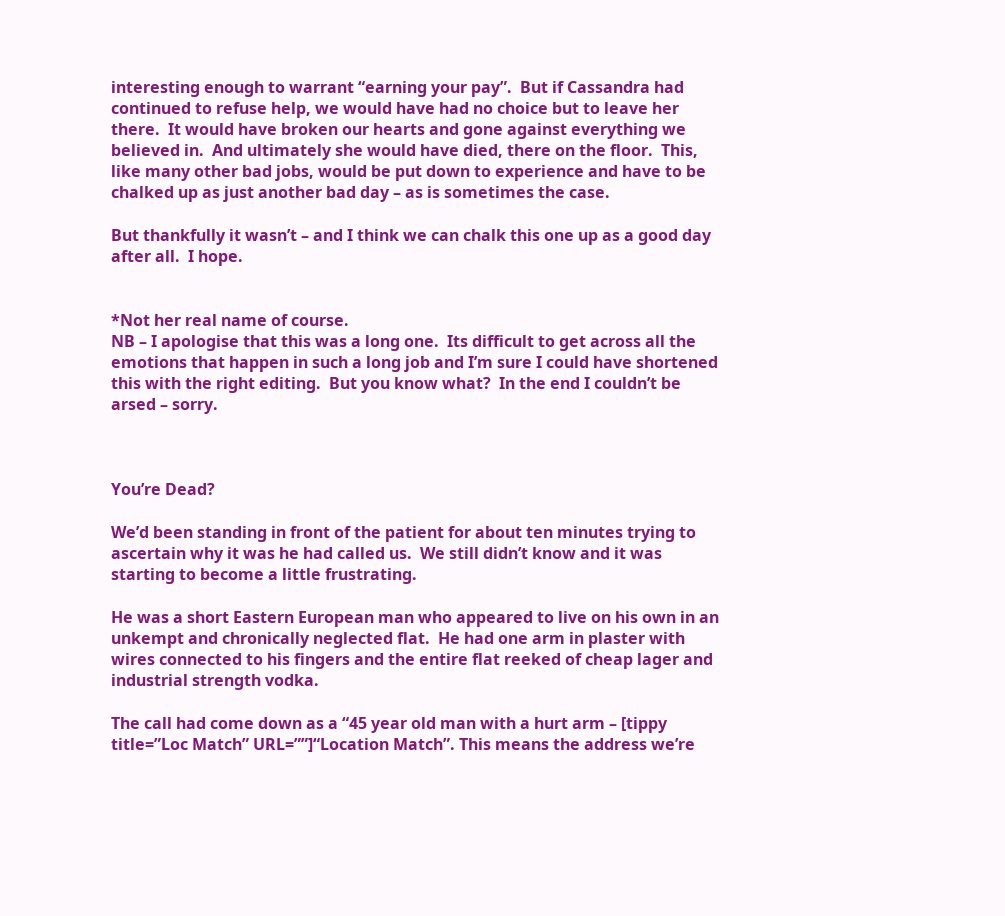interesting enough to warrant “earning your pay”.  But if Cassandra had continued to refuse help, we would have had no choice but to leave her there.  It would have broken our hearts and gone against everything we believed in.  And ultimately she would have died, there on the floor.  This, like many other bad jobs, would be put down to experience and have to be chalked up as just another bad day – as is sometimes the case.

But thankfully it wasn’t – and I think we can chalk this one up as a good day after all.  I hope.


*Not her real name of course.
NB – I apologise that this was a long one.  Its difficult to get across all the emotions that happen in such a long job and I’m sure I could have shortened this with the right editing.  But you know what?  In the end I couldn’t be arsed – sorry.



You’re Dead?

We’d been standing in front of the patient for about ten minutes trying to ascertain why it was he had called us.  We still didn’t know and it was starting to become a little frustrating.

He was a short Eastern European man who appeared to live on his own in an unkempt and chronically neglected flat.  He had one arm in plaster with wires connected to his fingers and the entire flat reeked of cheap lager and industrial strength vodka.

The call had come down as a “45 year old man with a hurt arm – [tippy title=”Loc Match” URL=””]“Location Match”. This means the address we’re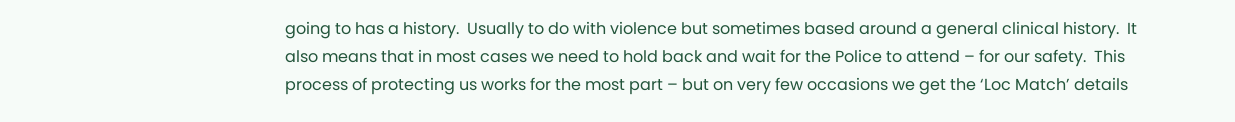going to has a history.  Usually to do with violence but sometimes based around a general clinical history.  It also means that in most cases we need to hold back and wait for the Police to attend – for our safety.  This process of protecting us works for the most part – but on very few occasions we get the ‘Loc Match’ details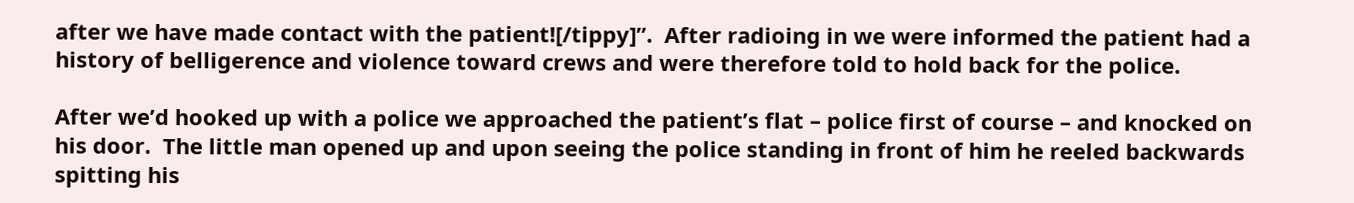after we have made contact with the patient![/tippy]”.  After radioing in we were informed the patient had a history of belligerence and violence toward crews and were therefore told to hold back for the police.

After we’d hooked up with a police we approached the patient’s flat – police first of course – and knocked on his door.  The little man opened up and upon seeing the police standing in front of him he reeled backwards spitting his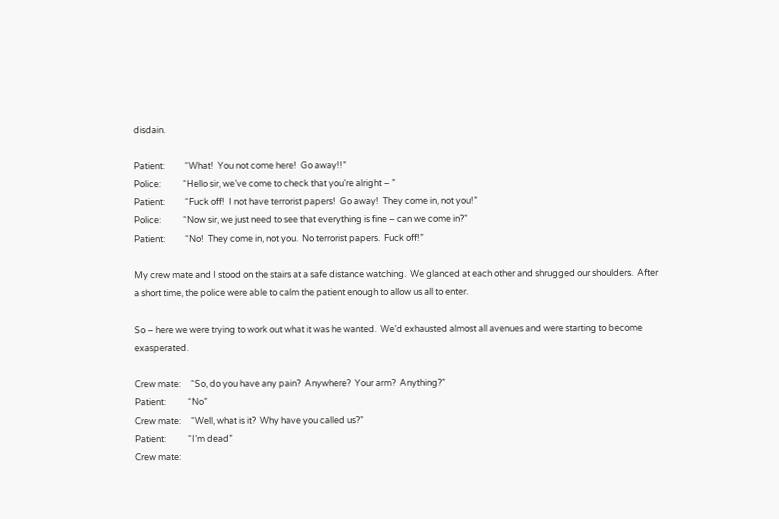disdain.

Patient:          “What!  You not come here!  Go away!!”
Police:           “Hello sir, we’ve come to check that you’re alright – ”
Patient:          “Fuck off!  I not have terrorist papers!  Go away!  They come in, not you!”
Police:           “Now sir, we just need to see that everything is fine – can we come in?”
Patient:          “No!  They come in, not you.  No terrorist papers.  Fuck off!”

My crew mate and I stood on the stairs at a safe distance watching.  We glanced at each other and shrugged our shoulders.  After a short time, the police were able to calm the patient enough to allow us all to enter.

So – here we were trying to work out what it was he wanted.  We’d exhausted almost all avenues and were starting to become exasperated.

Crew mate:     “So, do you have any pain?  Anywhere?  Your arm?  Anything?”
Patient:           “No”
Crew mate:     “Well, what is it?  Why have you called us?”
Patient:           “I’m dead”
Crew mate: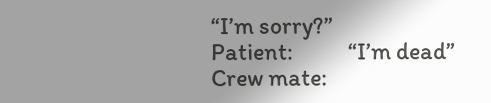“I’m sorry?”
Patient:           “I’m dead”
Crew mate: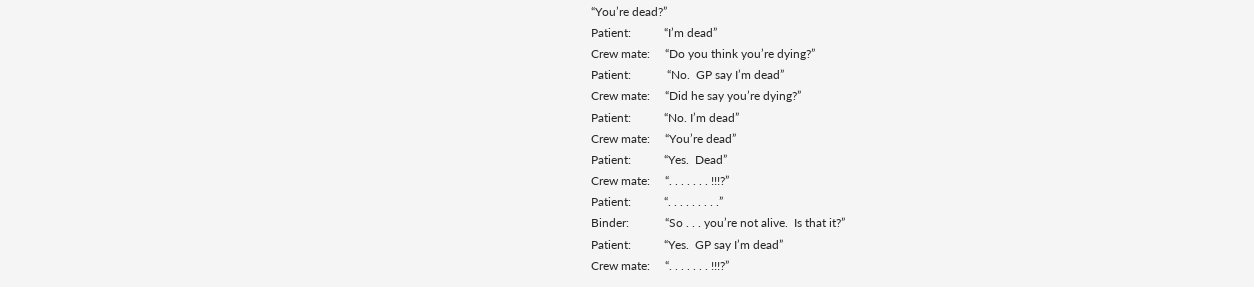“You’re dead?”
Patient:           “I’m dead”
Crew mate:     “Do you think you’re dying?”
Patient:            “No.  GP say I’m dead”
Crew mate:     “Did he say you’re dying?”
Patient:           “No. I’m dead”
Crew mate:     “You’re dead”
Patient:           “Yes.  Dead”
Crew mate:     “. . . . . . . !!!?”
Patient:           “. . . . . . . . .”
Binder:            “So . . . you’re not alive.  Is that it?”
Patient:           “Yes.  GP say I’m dead”
Crew mate:     “. . . . . . . !!!?”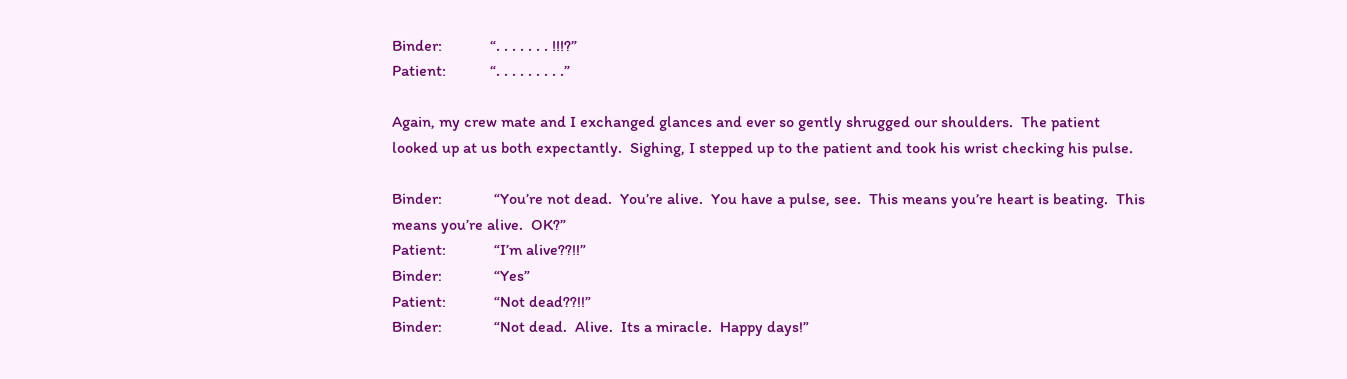Binder:            “. . . . . . . !!!?”
Patient:           “. . . . . . . . .”

Again, my crew mate and I exchanged glances and ever so gently shrugged our shoulders.  The patient looked up at us both expectantly.  Sighing, I stepped up to the patient and took his wrist checking his pulse.

Binder:             “You’re not dead.  You’re alive.  You have a pulse, see.  This means you’re heart is beating.  This means you’re alive.  OK?”
Patient:            “I’m alive??!!”
Binder:             “Yes”
Patient:            “Not dead??!!”
Binder:             “Not dead.  Alive.  Its a miracle.  Happy days!”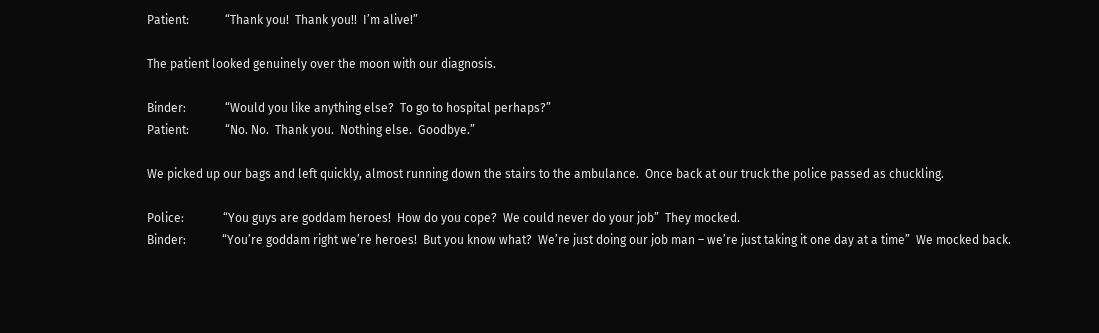Patient:            “Thank you!  Thank you!!  I’m alive!”

The patient looked genuinely over the moon with our diagnosis.

Binder:             “Would you like anything else?  To go to hospital perhaps?”
Patient:            “No. No.  Thank you.  Nothing else.  Goodbye.”

We picked up our bags and left quickly, almost running down the stairs to the ambulance.  Once back at our truck the police passed as chuckling.

Police:             “You guys are goddam heroes!  How do you cope?  We could never do your job”  They mocked.
Binder:            “You’re goddam right we’re heroes!  But you know what?  We’re just doing our job man – we’re just taking it one day at a time”  We mocked back.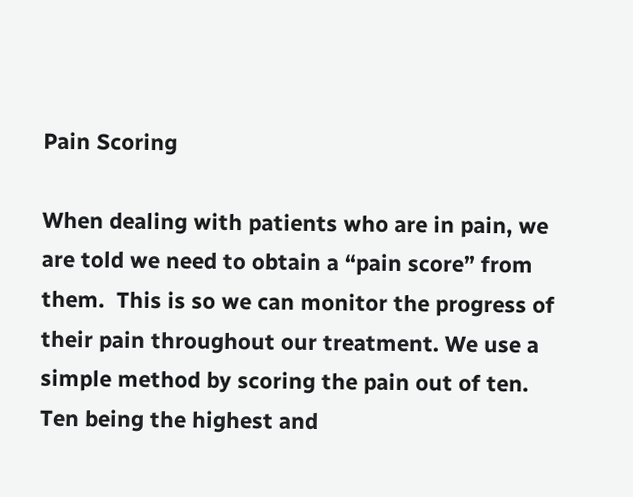Pain Scoring

When dealing with patients who are in pain, we are told we need to obtain a “pain score” from them.  This is so we can monitor the progress of their pain throughout our treatment. We use a simple method by scoring the pain out of ten.  Ten being the highest and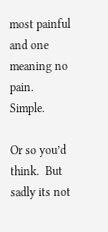most painful and one meaning no pain.  Simple.

Or so you’d think.  But sadly its not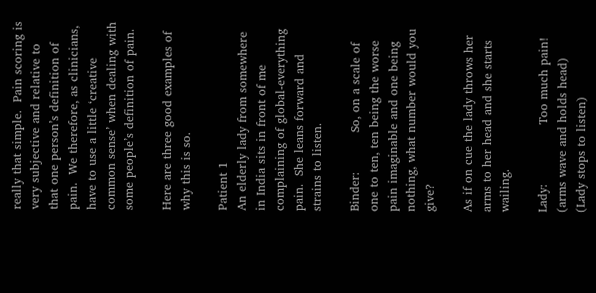really that simple.  Pain scoring is very subjective and relative to that one person’s definition of pain.  We therefore, as clinicians, have to use a little ‘creative common sense’ when dealing with some people’s definition of pain.

Here are three good examples of why this is so.

Patient 1
An elderly lady from somewhere in India sits in front of me complaining of global-everything pain.  She leans forward and strains to listen.

Binder:          So, on a scale of one to ten, ten being the worse pain imaginable and one being nothing, what number would you give?

As if on cue the lady throws her arms to her head and she starts wailing.

Lady:               Too much pain!
(arms wave and holds head)
(Lady stops to listen)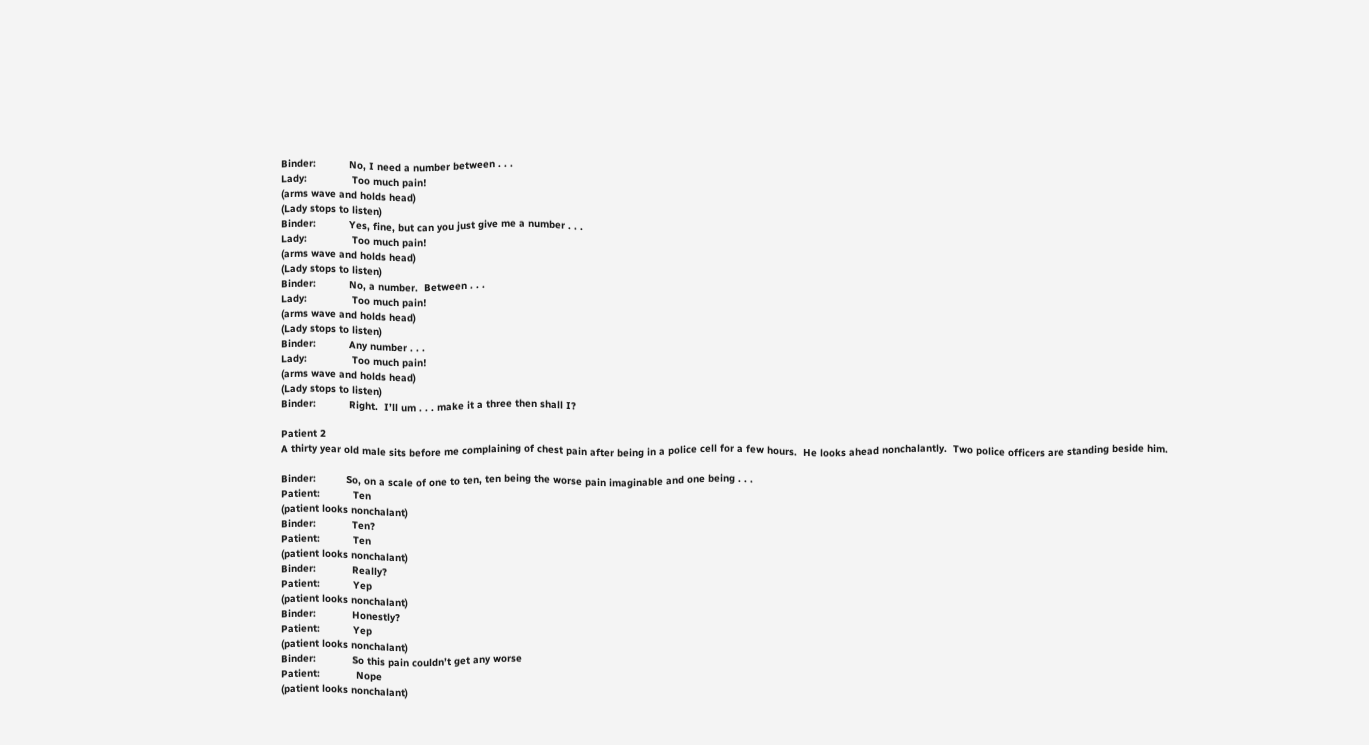Binder:           No, I need a number between . . .
Lady:               Too much pain!
(arms wave and holds head)
(Lady stops to listen)
Binder:           Yes, fine, but can you just give me a number . . .
Lady:               Too much pain!
(arms wave and holds head)
(Lady stops to listen)
Binder:           No, a number.  Between . . .
Lady:               Too much pain!
(arms wave and holds head)
(Lady stops to listen)
Binder:           Any number . . .
Lady:               Too much pain!
(arms wave and holds head)
(Lady stops to listen)
Binder:           Right.  I’ll um . . . make it a three then shall I?

Patient 2
A thirty year old male sits before me complaining of chest pain after being in a police cell for a few hours.  He looks ahead nonchalantly.  Two police officers are standing beside him.

Binder:          So, on a scale of one to ten, ten being the worse pain imaginable and one being . . .
Patient:           Ten
(patient looks nonchalant)
Binder:            Ten?
Patient:           Ten
(patient looks nonchalant)
Binder:            Really?
Patient:           Yep
(patient looks nonchalant)
Binder:            Honestly?
Patient:           Yep
(patient looks nonchalant)
Binder:            So this pain couldn’t get any worse
Patient:            Nope
(patient looks nonchalant)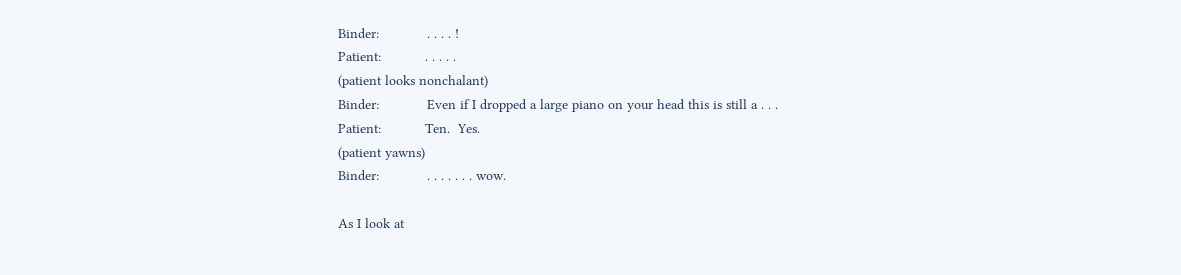Binder:            . . . . !
Patient:           . . . . .
(patient looks nonchalant)
Binder:            Even if I dropped a large piano on your head this is still a . . .
Patient:           Ten.  Yes.
(patient yawns)
Binder:            . . . . . . . wow.

As I look at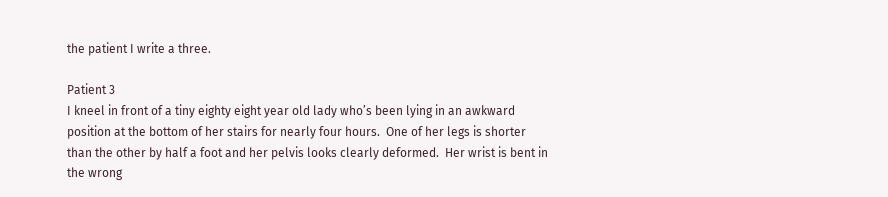the patient I write a three.

Patient 3
I kneel in front of a tiny eighty eight year old lady who’s been lying in an awkward position at the bottom of her stairs for nearly four hours.  One of her legs is shorter than the other by half a foot and her pelvis looks clearly deformed.  Her wrist is bent in the wrong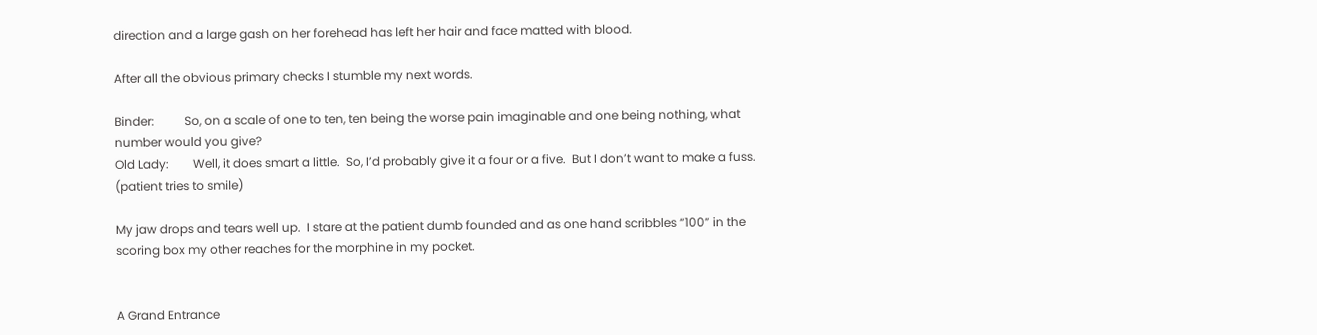direction and a large gash on her forehead has left her hair and face matted with blood.

After all the obvious primary checks I stumble my next words.

Binder:          So, on a scale of one to ten, ten being the worse pain imaginable and one being nothing, what number would you give?
Old Lady:        Well, it does smart a little.  So, I’d probably give it a four or a five.  But I don’t want to make a fuss.
(patient tries to smile)

My jaw drops and tears well up.  I stare at the patient dumb founded and as one hand scribbles “100” in the scoring box my other reaches for the morphine in my pocket.


A Grand Entrance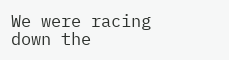We were racing down the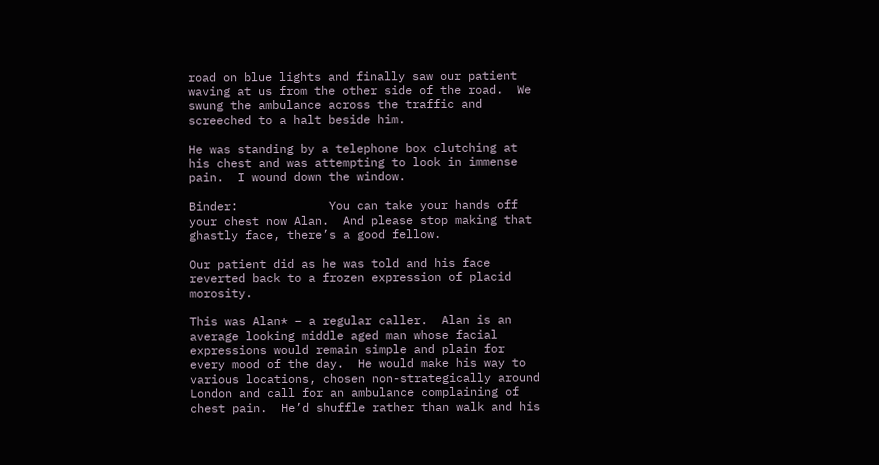road on blue lights and finally saw our patient waving at us from the other side of the road.  We swung the ambulance across the traffic and screeched to a halt beside him.

He was standing by a telephone box clutching at his chest and was attempting to look in immense pain.  I wound down the window.

Binder:             You can take your hands off your chest now Alan.  And please stop making that ghastly face, there’s a good fellow.

Our patient did as he was told and his face reverted back to a frozen expression of placid morosity.

This was Alan* – a regular caller.  Alan is an average looking middle aged man whose facial expressions would remain simple and plain for every mood of the day.  He would make his way to various locations, chosen non-strategically around London and call for an ambulance complaining of chest pain.  He’d shuffle rather than walk and his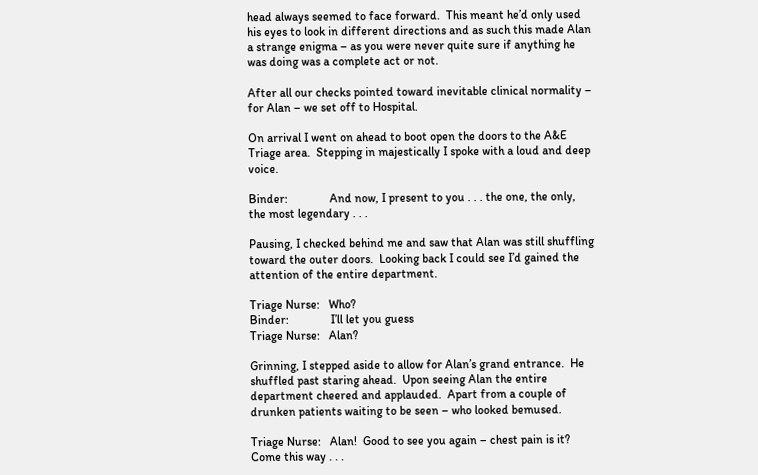head always seemed to face forward.  This meant he’d only used his eyes to look in different directions and as such this made Alan a strange enigma – as you were never quite sure if anything he was doing was a complete act or not.

After all our checks pointed toward inevitable clinical normality – for Alan – we set off to Hospital.

On arrival I went on ahead to boot open the doors to the A&E Triage area.  Stepping in majestically I spoke with a loud and deep voice.

Binder:              And now, I present to you . . . the one, the only, the most legendary . . .

Pausing, I checked behind me and saw that Alan was still shuffling toward the outer doors.  Looking back I could see I’d gained the attention of the entire department.

Triage Nurse:   Who?
Binder:              I’ll let you guess
Triage Nurse:   Alan?

Grinning, I stepped aside to allow for Alan’s grand entrance.  He shuffled past staring ahead.  Upon seeing Alan the entire department cheered and applauded.  Apart from a couple of drunken patients waiting to be seen – who looked bemused.

Triage Nurse:   Alan!  Good to see you again – chest pain is it?  Come this way . . .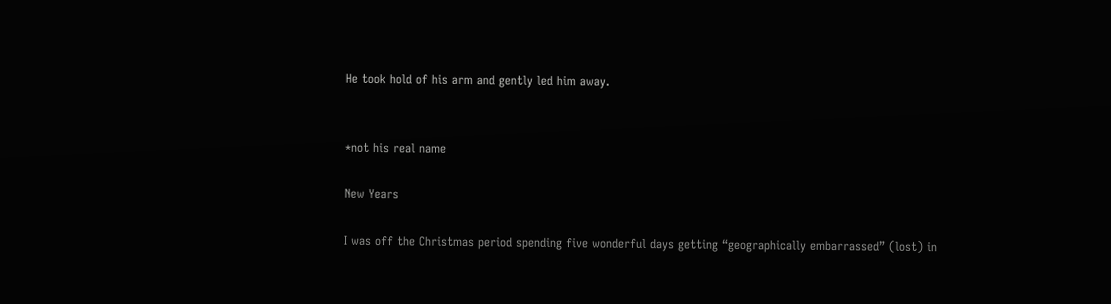He took hold of his arm and gently led him away.


*not his real name

New Years

I was off the Christmas period spending five wonderful days getting “geographically embarrassed” (lost) in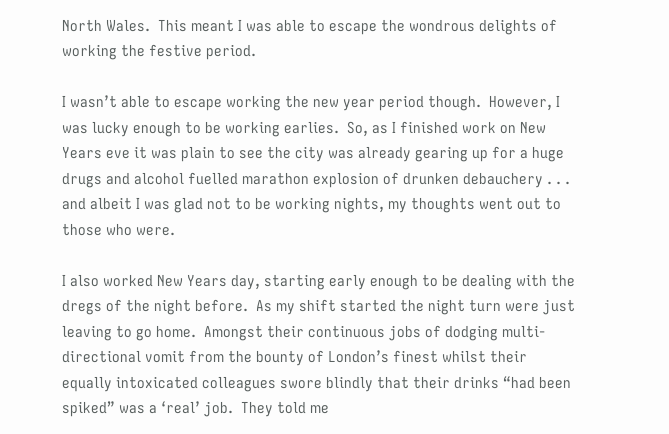North Wales.  This meant I was able to escape the wondrous delights of working the festive period.

I wasn’t able to escape working the new year period though.  However, I was lucky enough to be working earlies.  So, as I finished work on New Years eve it was plain to see the city was already gearing up for a huge drugs and alcohol fuelled marathon explosion of drunken debauchery . . . and albeit I was glad not to be working nights, my thoughts went out to those who were.

I also worked New Years day, starting early enough to be dealing with the dregs of the night before.  As my shift started the night turn were just leaving to go home.  Amongst their continuous jobs of dodging multi-directional vomit from the bounty of London’s finest whilst their equally intoxicated colleagues swore blindly that their drinks “had been spiked” was a ‘real’ job.  They told me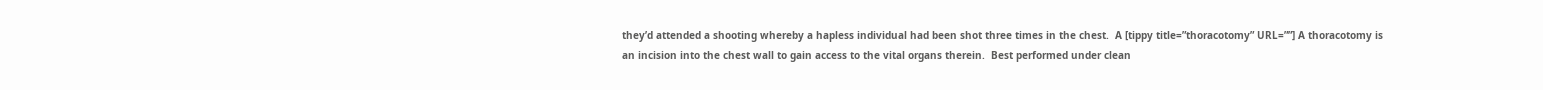they’d attended a shooting whereby a hapless individual had been shot three times in the chest.  A [tippy title=”thoracotomy” URL=””] A thoracotomy is an incision into the chest wall to gain access to the vital organs therein.  Best performed under clean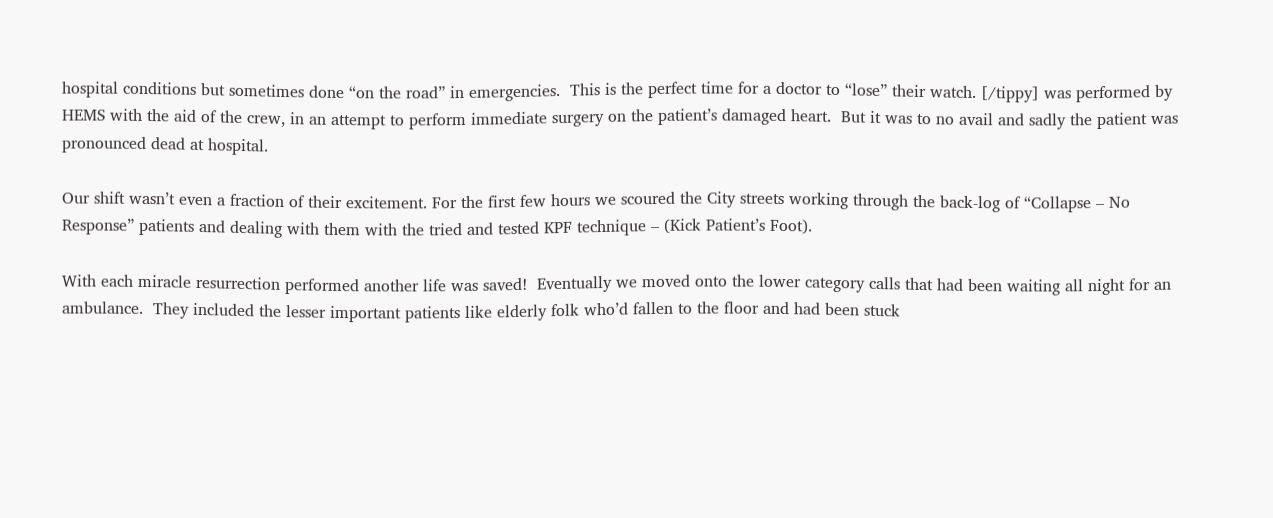hospital conditions but sometimes done “on the road” in emergencies.  This is the perfect time for a doctor to “lose” their watch. [/tippy] was performed by HEMS with the aid of the crew, in an attempt to perform immediate surgery on the patient’s damaged heart.  But it was to no avail and sadly the patient was pronounced dead at hospital.

Our shift wasn’t even a fraction of their excitement. For the first few hours we scoured the City streets working through the back-log of “Collapse – No Response” patients and dealing with them with the tried and tested KPF technique – (Kick Patient’s Foot).

With each miracle resurrection performed another life was saved!  Eventually we moved onto the lower category calls that had been waiting all night for an ambulance.  They included the lesser important patients like elderly folk who’d fallen to the floor and had been stuck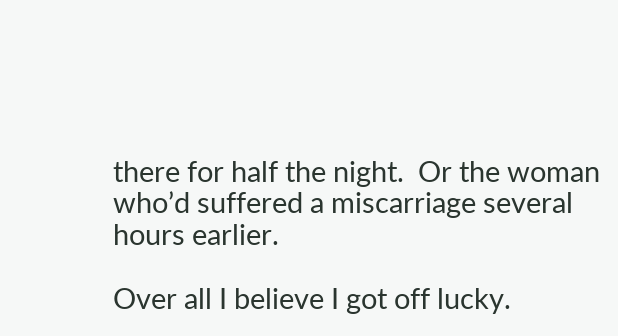there for half the night.  Or the woman who’d suffered a miscarriage several hours earlier.

Over all I believe I got off lucky.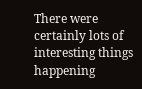There were certainly lots of interesting things happening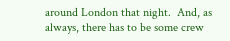around London that night.  And, as always, there has to be some crew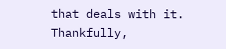that deals with it.  Thankfully,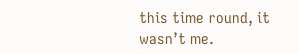this time round, it wasn’t me.